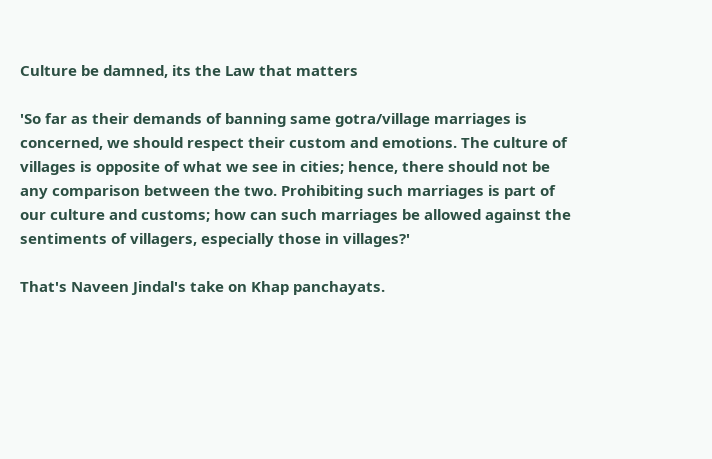Culture be damned, its the Law that matters

'So far as their demands of banning same gotra/village marriages is concerned, we should respect their custom and emotions. The culture of villages is opposite of what we see in cities; hence, there should not be any comparison between the two. Prohibiting such marriages is part of our culture and customs; how can such marriages be allowed against the sentiments of villagers, especially those in villages?'

That's Naveen Jindal's take on Khap panchayats.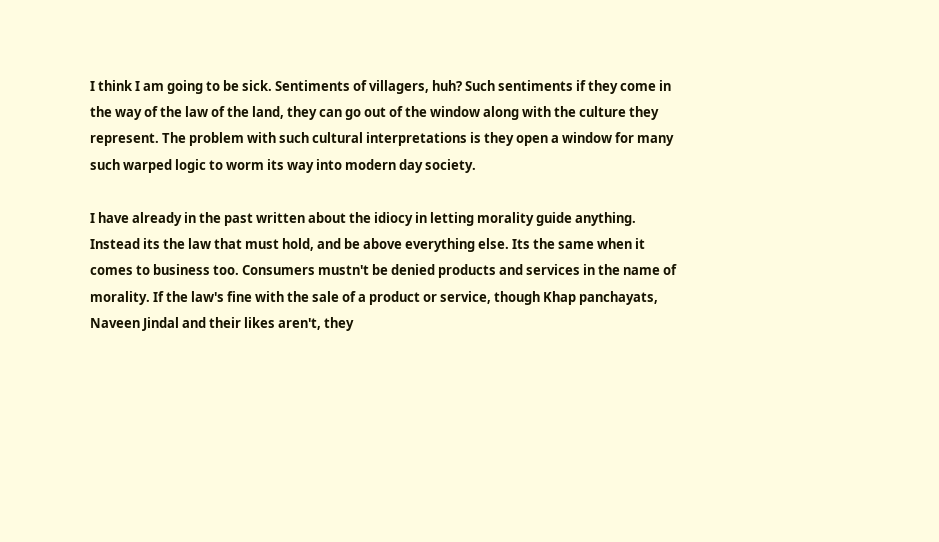I think I am going to be sick. Sentiments of villagers, huh? Such sentiments if they come in the way of the law of the land, they can go out of the window along with the culture they represent. The problem with such cultural interpretations is they open a window for many such warped logic to worm its way into modern day society.

I have already in the past written about the idiocy in letting morality guide anything. Instead its the law that must hold, and be above everything else. Its the same when it comes to business too. Consumers mustn't be denied products and services in the name of morality. If the law's fine with the sale of a product or service, though Khap panchayats, Naveen Jindal and their likes aren't, they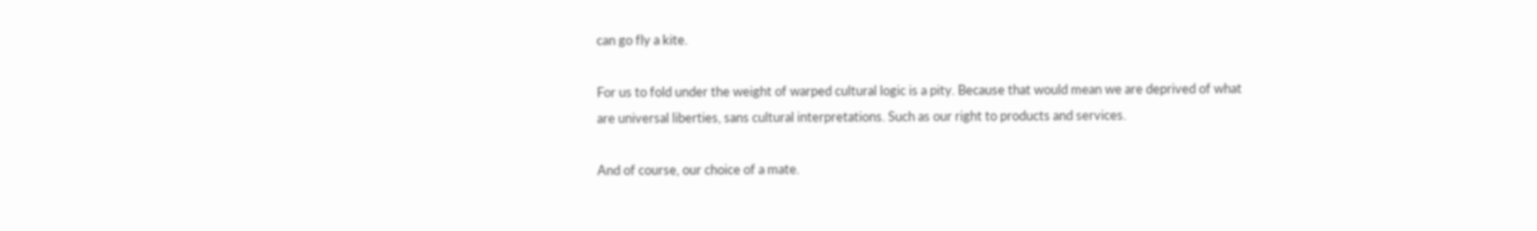can go fly a kite.

For us to fold under the weight of warped cultural logic is a pity. Because that would mean we are deprived of what are universal liberties, sans cultural interpretations. Such as our right to products and services.

And of course, our choice of a mate.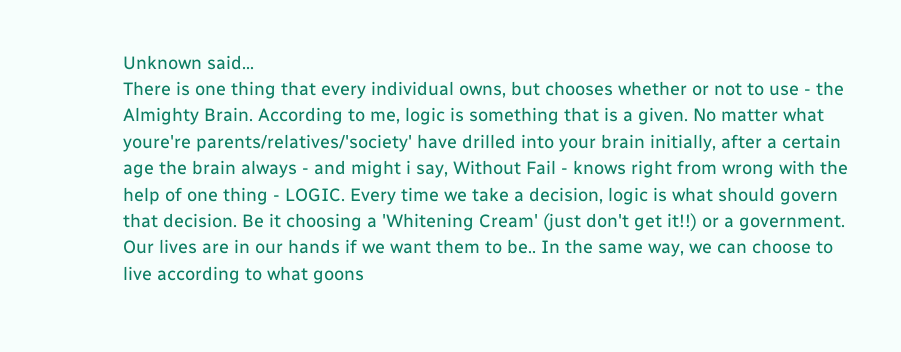Unknown said…
There is one thing that every individual owns, but chooses whether or not to use - the Almighty Brain. According to me, logic is something that is a given. No matter what youre're parents/relatives/'society' have drilled into your brain initially, after a certain age the brain always - and might i say, Without Fail - knows right from wrong with the help of one thing - LOGIC. Every time we take a decision, logic is what should govern that decision. Be it choosing a 'Whitening Cream' (just don't get it!!) or a government. Our lives are in our hands if we want them to be.. In the same way, we can choose to live according to what goons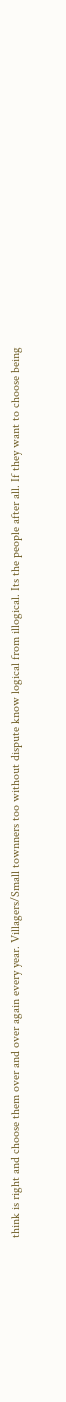think is right and choose them over and over again every year. Villagers/Small townners too without dispute know logical from illogical. Its the people after all. If they want to choose being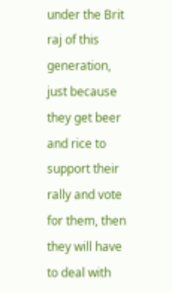under the Brit raj of this generation, just because they get beer and rice to support their rally and vote for them, then they will have to deal with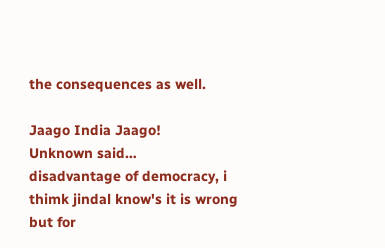the consequences as well.

Jaago India Jaago!
Unknown said…
disadvantage of democracy, i thimk jindal know's it is wrong but for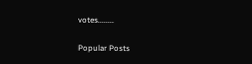votes........

Popular Posts